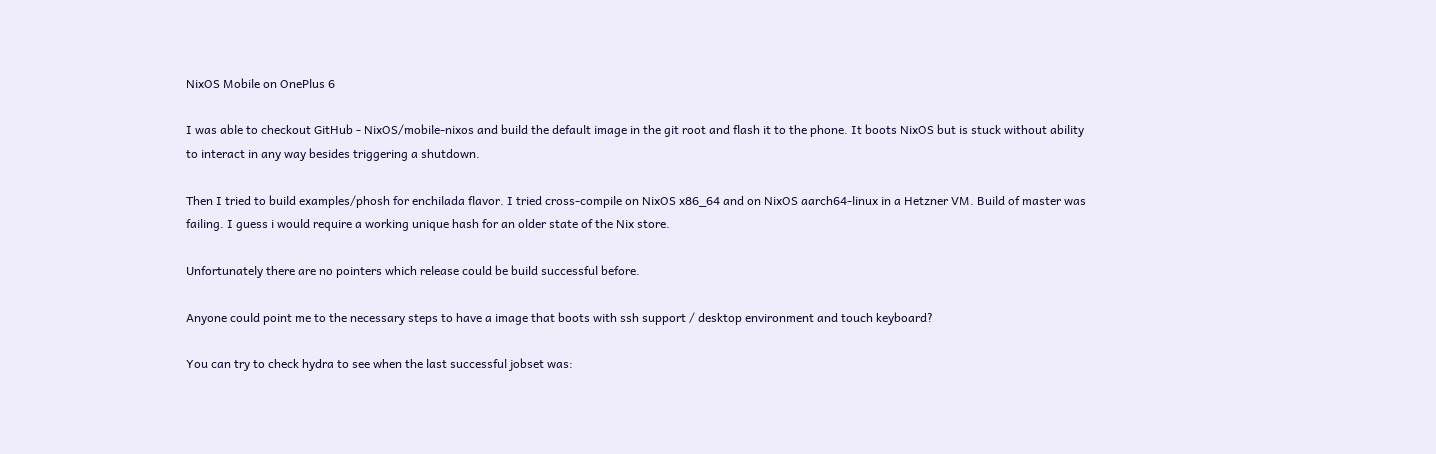NixOS Mobile on OnePlus 6

I was able to checkout GitHub - NixOS/mobile-nixos and build the default image in the git root and flash it to the phone. It boots NixOS but is stuck without ability to interact in any way besides triggering a shutdown.

Then I tried to build examples/phosh for enchilada flavor. I tried cross-compile on NixOS x86_64 and on NixOS aarch64-linux in a Hetzner VM. Build of master was failing. I guess i would require a working unique hash for an older state of the Nix store.

Unfortunately there are no pointers which release could be build successful before.

Anyone could point me to the necessary steps to have a image that boots with ssh support / desktop environment and touch keyboard?

You can try to check hydra to see when the last successful jobset was: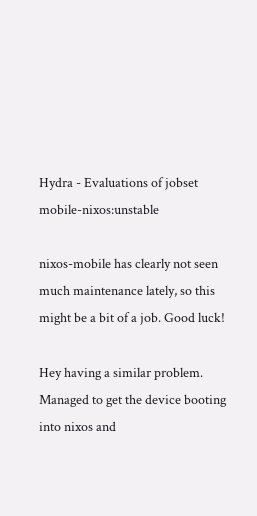Hydra - Evaluations of jobset mobile-nixos:unstable

nixos-mobile has clearly not seen much maintenance lately, so this might be a bit of a job. Good luck!

Hey having a similar problem.
Managed to get the device booting into nixos and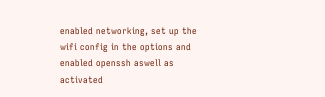enabled networking, set up the wifi config in the options and enabled openssh aswell as activated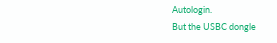Autologin.
But the USBC dongle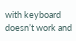with keyboard doesn’t work and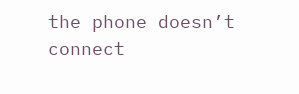the phone doesn’t connect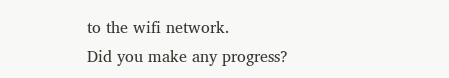to the wifi network.
Did you make any progress?